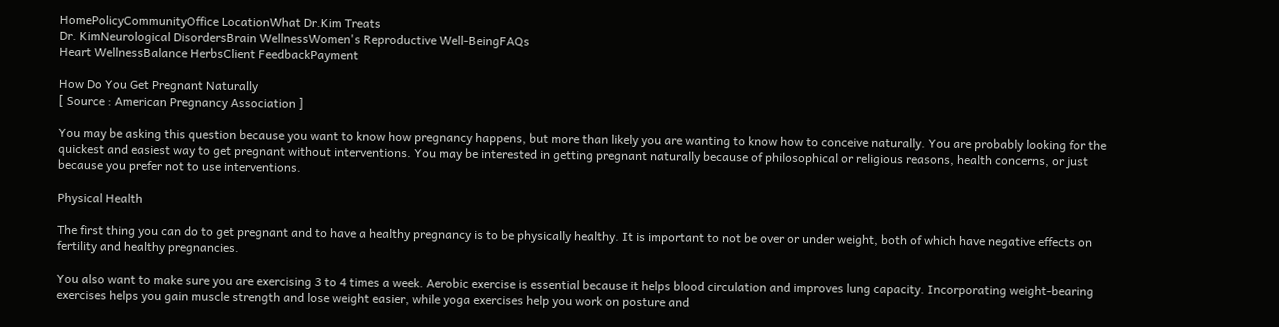HomePolicyCommunityOffice LocationWhat Dr.Kim Treats
Dr. KimNeurological DisordersBrain WellnessWomen's Reproductive Well-BeingFAQs
Heart WellnessBalance HerbsClient FeedbackPayment

How Do You Get Pregnant Naturally
[ Source : American Pregnancy Association ]

You may be asking this question because you want to know how pregnancy happens, but more than likely you are wanting to know how to conceive naturally. You are probably looking for the quickest and easiest way to get pregnant without interventions. You may be interested in getting pregnant naturally because of philosophical or religious reasons, health concerns, or just because you prefer not to use interventions.

Physical Health

The first thing you can do to get pregnant and to have a healthy pregnancy is to be physically healthy. It is important to not be over or under weight, both of which have negative effects on fertility and healthy pregnancies.

You also want to make sure you are exercising 3 to 4 times a week. Aerobic exercise is essential because it helps blood circulation and improves lung capacity. Incorporating weight-bearing exercises helps you gain muscle strength and lose weight easier, while yoga exercises help you work on posture and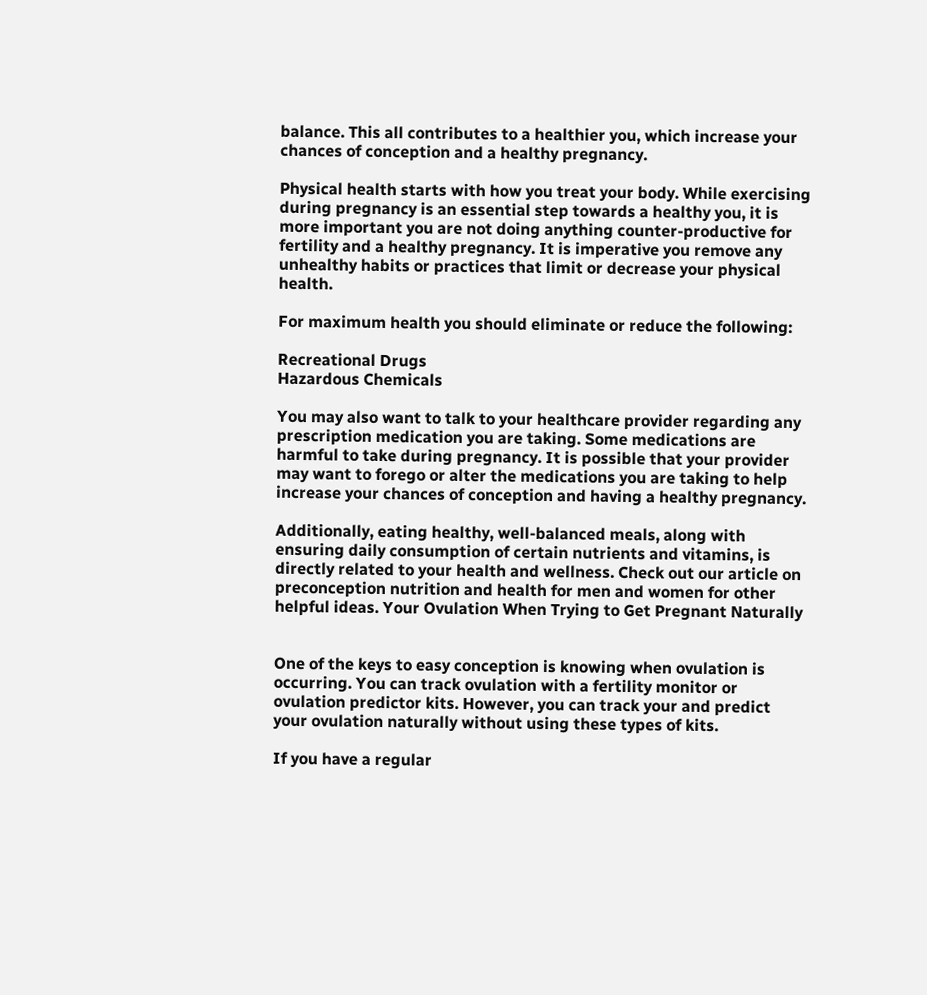balance. This all contributes to a healthier you, which increase your chances of conception and a healthy pregnancy.

Physical health starts with how you treat your body. While exercising during pregnancy is an essential step towards a healthy you, it is more important you are not doing anything counter-productive for fertility and a healthy pregnancy. It is imperative you remove any unhealthy habits or practices that limit or decrease your physical health.

For maximum health you should eliminate or reduce the following:

Recreational Drugs
Hazardous Chemicals

You may also want to talk to your healthcare provider regarding any prescription medication you are taking. Some medications are harmful to take during pregnancy. It is possible that your provider may want to forego or alter the medications you are taking to help increase your chances of conception and having a healthy pregnancy.

Additionally, eating healthy, well-balanced meals, along with ensuring daily consumption of certain nutrients and vitamins, is directly related to your health and wellness. Check out our article on preconception nutrition and health for men and women for other helpful ideas. Your Ovulation When Trying to Get Pregnant Naturally


One of the keys to easy conception is knowing when ovulation is occurring. You can track ovulation with a fertility monitor or ovulation predictor kits. However, you can track your and predict your ovulation naturally without using these types of kits.

If you have a regular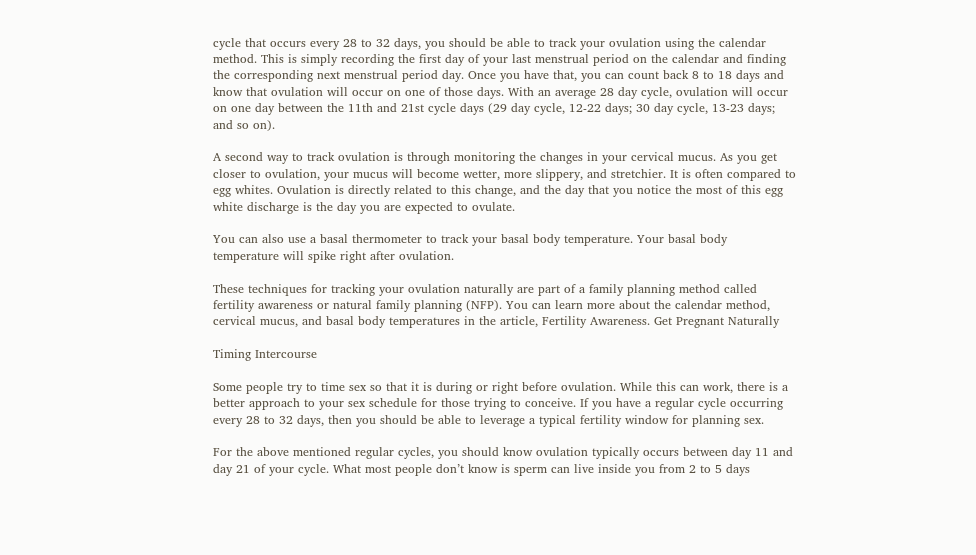cycle that occurs every 28 to 32 days, you should be able to track your ovulation using the calendar method. This is simply recording the first day of your last menstrual period on the calendar and finding the corresponding next menstrual period day. Once you have that, you can count back 8 to 18 days and know that ovulation will occur on one of those days. With an average 28 day cycle, ovulation will occur on one day between the 11th and 21st cycle days (29 day cycle, 12-22 days; 30 day cycle, 13-23 days; and so on).

A second way to track ovulation is through monitoring the changes in your cervical mucus. As you get closer to ovulation, your mucus will become wetter, more slippery, and stretchier. It is often compared to egg whites. Ovulation is directly related to this change, and the day that you notice the most of this egg white discharge is the day you are expected to ovulate.

You can also use a basal thermometer to track your basal body temperature. Your basal body temperature will spike right after ovulation.

These techniques for tracking your ovulation naturally are part of a family planning method called fertility awareness or natural family planning (NFP). You can learn more about the calendar method, cervical mucus, and basal body temperatures in the article, Fertility Awareness. Get Pregnant Naturally

Timing Intercourse

Some people try to time sex so that it is during or right before ovulation. While this can work, there is a better approach to your sex schedule for those trying to conceive. If you have a regular cycle occurring every 28 to 32 days, then you should be able to leverage a typical fertility window for planning sex.

For the above mentioned regular cycles, you should know ovulation typically occurs between day 11 and day 21 of your cycle. What most people don’t know is sperm can live inside you from 2 to 5 days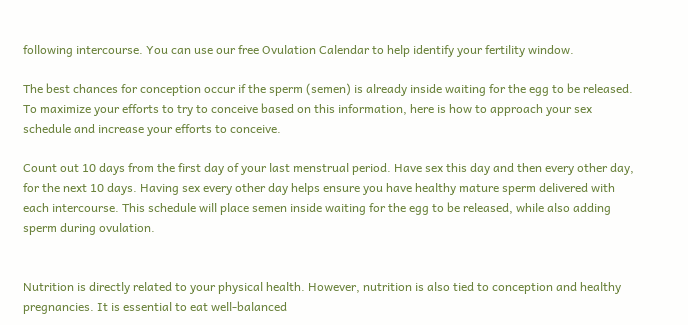following intercourse. You can use our free Ovulation Calendar to help identify your fertility window.

The best chances for conception occur if the sperm (semen) is already inside waiting for the egg to be released. To maximize your efforts to try to conceive based on this information, here is how to approach your sex schedule and increase your efforts to conceive.

Count out 10 days from the first day of your last menstrual period. Have sex this day and then every other day, for the next 10 days. Having sex every other day helps ensure you have healthy mature sperm delivered with each intercourse. This schedule will place semen inside waiting for the egg to be released, while also adding sperm during ovulation.


Nutrition is directly related to your physical health. However, nutrition is also tied to conception and healthy pregnancies. It is essential to eat well-balanced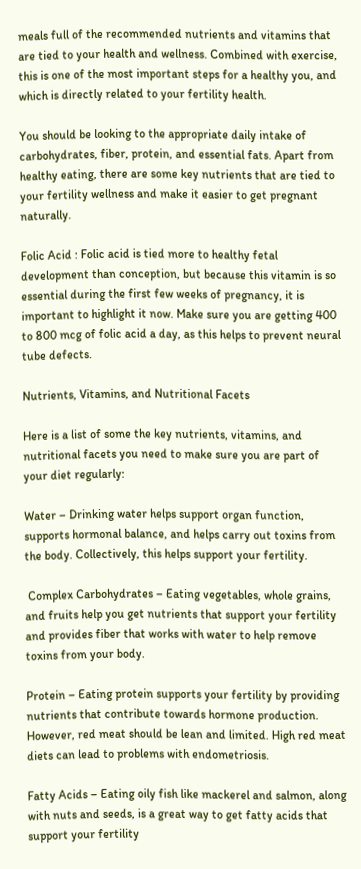meals full of the recommended nutrients and vitamins that are tied to your health and wellness. Combined with exercise, this is one of the most important steps for a healthy you, and which is directly related to your fertility health.

You should be looking to the appropriate daily intake of carbohydrates, fiber, protein, and essential fats. Apart from healthy eating, there are some key nutrients that are tied to your fertility wellness and make it easier to get pregnant naturally.

Folic Acid : Folic acid is tied more to healthy fetal development than conception, but because this vitamin is so essential during the first few weeks of pregnancy, it is important to highlight it now. Make sure you are getting 400 to 800 mcg of folic acid a day, as this helps to prevent neural tube defects.

Nutrients, Vitamins, and Nutritional Facets

Here is a list of some the key nutrients, vitamins, and nutritional facets you need to make sure you are part of your diet regularly:

Water – Drinking water helps support organ function, supports hormonal balance, and helps carry out toxins from the body. Collectively, this helps support your fertility.

 Complex Carbohydrates – Eating vegetables, whole grains, and fruits help you get nutrients that support your fertility and provides fiber that works with water to help remove toxins from your body.

Protein – Eating protein supports your fertility by providing nutrients that contribute towards hormone production. However, red meat should be lean and limited. High red meat diets can lead to problems with endometriosis.

Fatty Acids – Eating oily fish like mackerel and salmon, along with nuts and seeds, is a great way to get fatty acids that support your fertility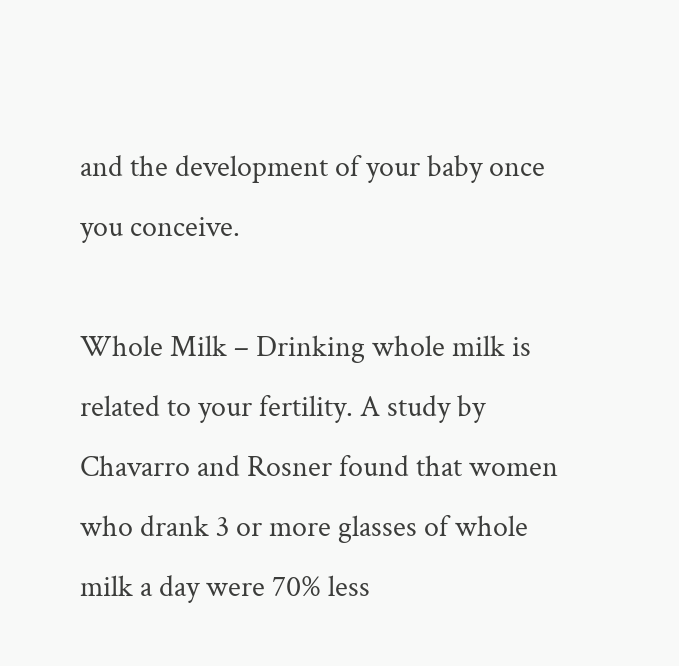and the development of your baby once you conceive.

Whole Milk – Drinking whole milk is related to your fertility. A study by Chavarro and Rosner found that women who drank 3 or more glasses of whole milk a day were 70% less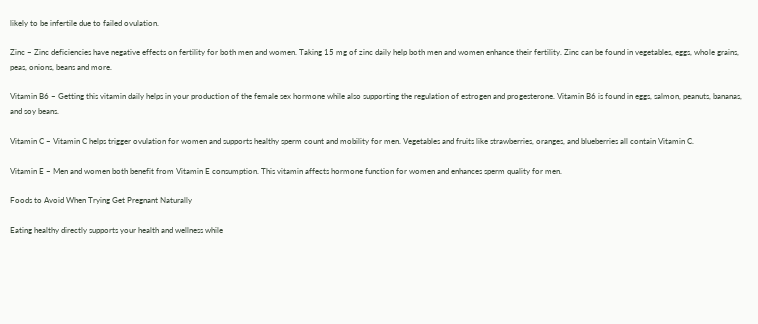likely to be infertile due to failed ovulation.

Zinc – Zinc deficiencies have negative effects on fertility for both men and women. Taking 15 mg of zinc daily help both men and women enhance their fertility. Zinc can be found in vegetables, eggs, whole grains, peas, onions, beans and more.

Vitamin B6 – Getting this vitamin daily helps in your production of the female sex hormone while also supporting the regulation of estrogen and progesterone. Vitamin B6 is found in eggs, salmon, peanuts, bananas, and soy beans.

Vitamin C – Vitamin C helps trigger ovulation for women and supports healthy sperm count and mobility for men. Vegetables and fruits like strawberries, oranges, and blueberries all contain Vitamin C.

Vitamin E – Men and women both benefit from Vitamin E consumption. This vitamin affects hormone function for women and enhances sperm quality for men.

Foods to Avoid When Trying Get Pregnant Naturally

Eating healthy directly supports your health and wellness while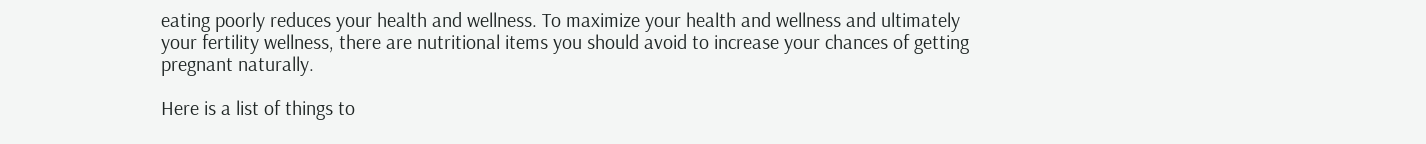eating poorly reduces your health and wellness. To maximize your health and wellness and ultimately your fertility wellness, there are nutritional items you should avoid to increase your chances of getting pregnant naturally.

Here is a list of things to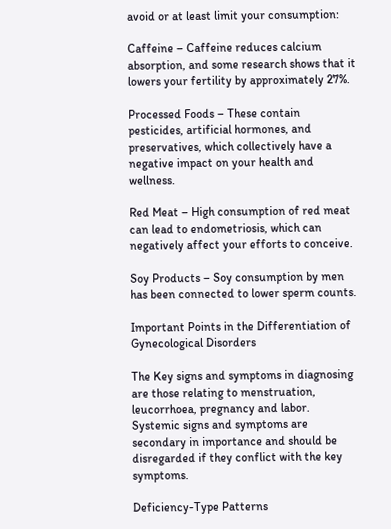avoid or at least limit your consumption:

Caffeine – Caffeine reduces calcium absorption, and some research shows that it lowers your fertility by approximately 27%.

Processed Foods – These contain pesticides, artificial hormones, and preservatives, which collectively have a negative impact on your health and wellness.

Red Meat – High consumption of red meat can lead to endometriosis, which can negatively affect your efforts to conceive.

Soy Products – Soy consumption by men has been connected to lower sperm counts.

Important Points in the Differentiation of  Gynecological Disorders

The Key signs and symptoms in diagnosing are those relating to menstruation, leucorrhoea, pregnancy and labor. Systemic signs and symptoms are secondary in importance and should be disregarded if they conflict with the key symptoms.

Deficiency-Type Patterns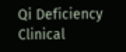Qi Deficiency
Clinical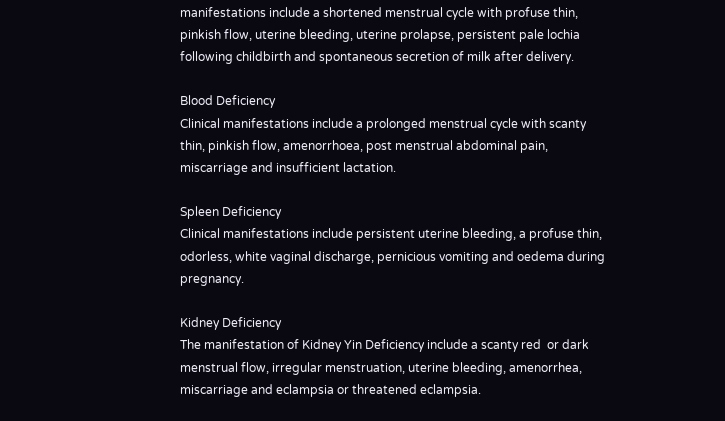manifestations include a shortened menstrual cycle with profuse thin, pinkish flow, uterine bleeding, uterine prolapse, persistent pale lochia following childbirth and spontaneous secretion of milk after delivery.

Blood Deficiency
Clinical manifestations include a prolonged menstrual cycle with scanty thin, pinkish flow, amenorrhoea, post menstrual abdominal pain, miscarriage and insufficient lactation.

Spleen Deficiency
Clinical manifestations include persistent uterine bleeding, a profuse thin, odorless, white vaginal discharge, pernicious vomiting and oedema during pregnancy.

Kidney Deficiency
The manifestation of Kidney Yin Deficiency include a scanty red  or dark menstrual flow, irregular menstruation, uterine bleeding, amenorrhea, miscarriage and eclampsia or threatened eclampsia.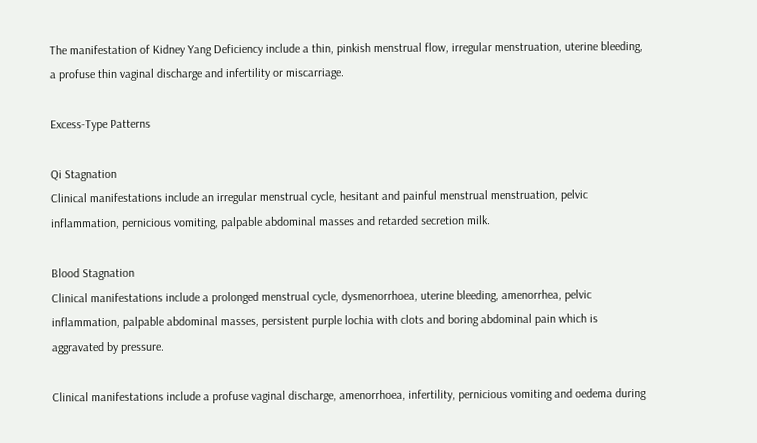The manifestation of Kidney Yang Deficiency include a thin, pinkish menstrual flow, irregular menstruation, uterine bleeding, a profuse thin vaginal discharge and infertility or miscarriage.

Excess-Type Patterns

Qi Stagnation
Clinical manifestations include an irregular menstrual cycle, hesitant and painful menstrual menstruation, pelvic inflammation, pernicious vomiting, palpable abdominal masses and retarded secretion milk.

Blood Stagnation
Clinical manifestations include a prolonged menstrual cycle, dysmenorrhoea, uterine bleeding, amenorrhea, pelvic inflammation, palpable abdominal masses, persistent purple lochia with clots and boring abdominal pain which is aggravated by pressure.

Clinical manifestations include a profuse vaginal discharge, amenorrhoea, infertility, pernicious vomiting and oedema during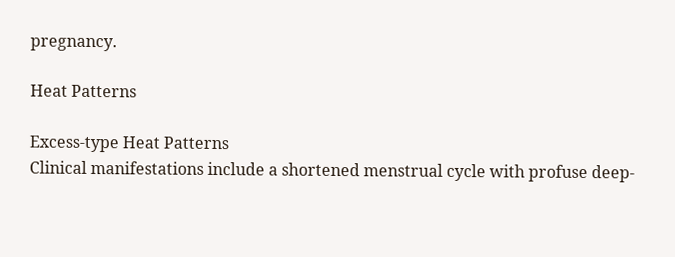pregnancy.

Heat Patterns

Excess-type Heat Patterns
Clinical manifestations include a shortened menstrual cycle with profuse deep-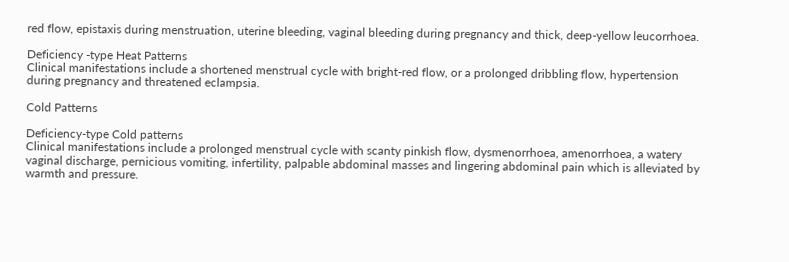red flow, epistaxis during menstruation, uterine bleeding, vaginal bleeding during pregnancy and thick, deep-yellow leucorrhoea.

Deficiency -type Heat Patterns
Clinical manifestations include a shortened menstrual cycle with bright-red flow, or a prolonged dribbling flow, hypertension during pregnancy and threatened eclampsia.

Cold Patterns

Deficiency-type Cold patterns
Clinical manifestations include a prolonged menstrual cycle with scanty pinkish flow, dysmenorrhoea, amenorrhoea, a watery vaginal discharge, pernicious vomiting, infertility, palpable abdominal masses and lingering abdominal pain which is alleviated by warmth and pressure.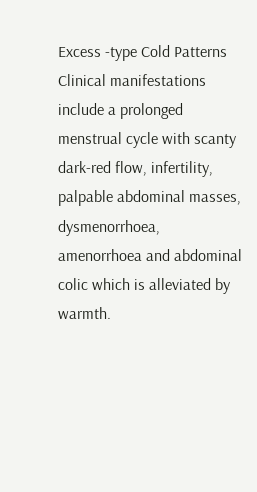Excess -type Cold Patterns
Clinical manifestations include a prolonged menstrual cycle with scanty dark-red flow, infertility, palpable abdominal masses, dysmenorrhoea, amenorrhoea and abdominal colic which is alleviated by warmth.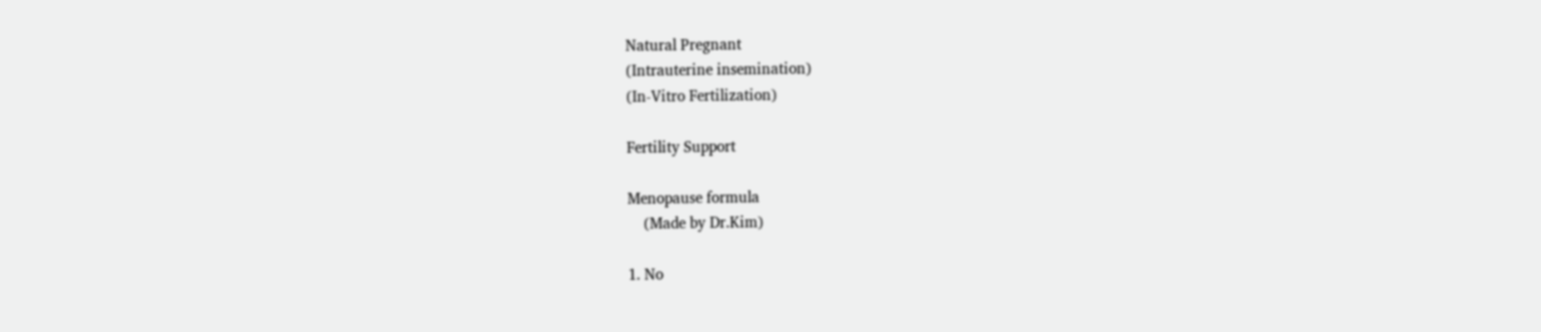Natural Pregnant
(Intrauterine insemination)
(In-Vitro Fertilization)

Fertility Support

Menopause formula
    (Made by Dr.Kim)

1. No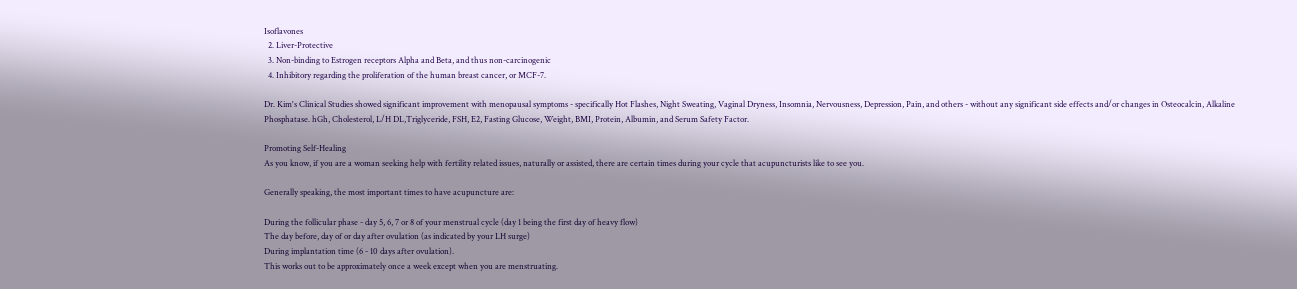Isoflavones
  2. Liver-Protective
  3. Non-binding to Estrogen receptors Alpha and Beta, and thus non-carcinogenic
  4. Inhibitory regarding the proliferation of the human breast cancer, or MCF-7.

Dr. Kim's Clinical Studies showed significant improvement with menopausal symptoms - specifically Hot Flashes, Night Sweating, Vaginal Dryness, Insomnia, Nervousness, Depression, Pain, and others - without any significant side effects and/or changes in Osteocalcin, Alkaline Phosphatase. hGh, Cholesterol, L/H DL,Triglyceride, FSH, E2, Fasting Glucose, Weight, BMI, Protein, Albumin, and Serum Safety Factor.

Promoting Self-Healing
As you know, if you are a woman seeking help with fertility related issues, naturally or assisted, there are certain times during your cycle that acupuncturists like to see you.

Generally speaking, the most important times to have acupuncture are:

During the follicular phase - day 5, 6, 7 or 8 of your menstrual cycle (day 1 being the first day of heavy flow)
The day before, day of or day after ovulation (as indicated by your LH surge)
During implantation time (6 - 10 days after ovulation).
This works out to be approximately once a week except when you are menstruating.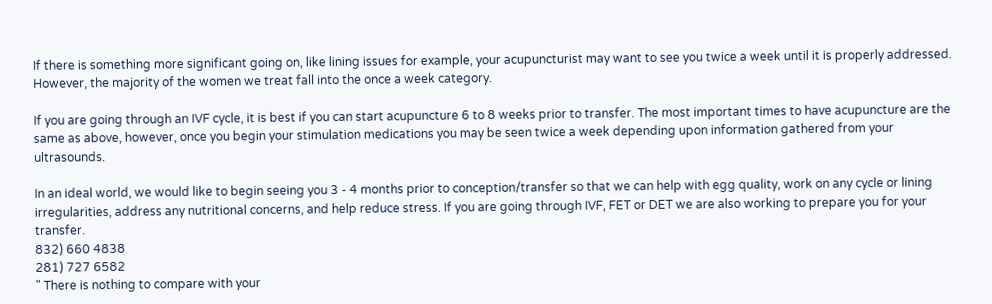If there is something more significant going on, like lining issues for example, your acupuncturist may want to see you twice a week until it is properly addressed. However, the majority of the women we treat fall into the once a week category.

If you are going through an IVF cycle, it is best if you can start acupuncture 6 to 8 weeks prior to transfer. The most important times to have acupuncture are the same as above, however, once you begin your stimulation medications you may be seen twice a week depending upon information gathered from your ultrasounds.

In an ideal world, we would like to begin seeing you 3 - 4 months prior to conception/transfer so that we can help with egg quality, work on any cycle or lining irregularities, address any nutritional concerns, and help reduce stress. If you are going through IVF, FET or DET we are also working to prepare you for your transfer.
832) 660 4838
281) 727 6582
" There is nothing to compare with your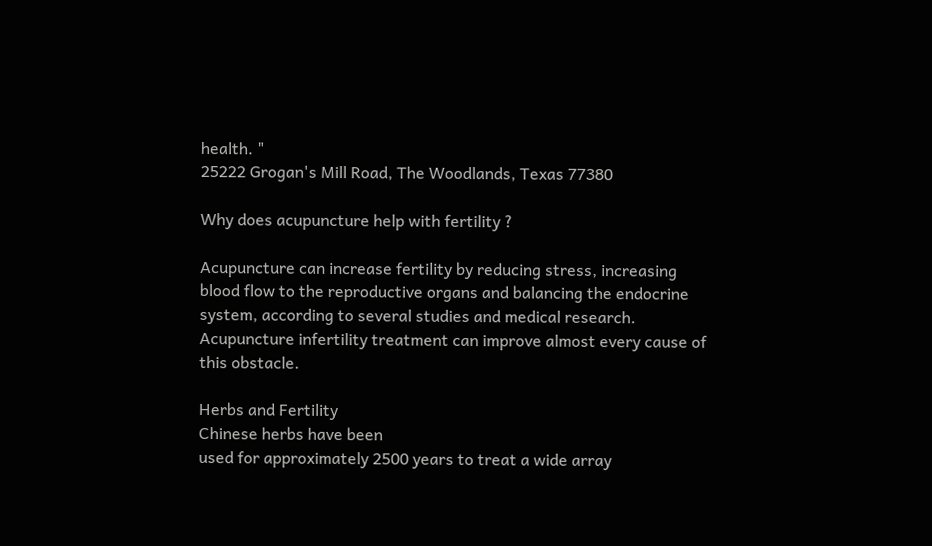health. "
25222 Grogan's Mill Road, The Woodlands, Texas 77380

Why does acupuncture help with fertility ?

Acupuncture can increase fertility by reducing stress, increasing blood flow to the reproductive organs and balancing the endocrine system, according to several studies and medical research. Acupuncture infertility treatment can improve almost every cause of this obstacle.

Herbs and Fertility
Chinese herbs have been
used for approximately 2500 years to treat a wide array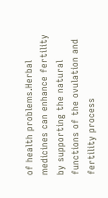of health problems.Herbal medicines can enhance fertility by supporting the natural functions of the ovulation and fertility process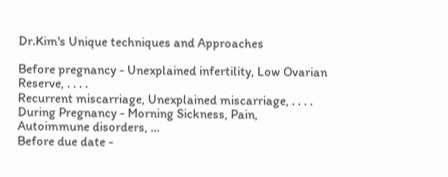Dr.Kim's Unique techniques and Approaches

Before pregnancy - Unexplained infertility, Low Ovarian Reserve, . . . .
Recurrent miscarriage, Unexplained miscarriage, . . . .
During Pregnancy - Morning Sickness, Pain, Autoimmune disorders, ...
Before due date -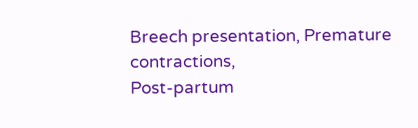Breech presentation, Premature contractions,
Post-partum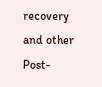recovery and other
Post-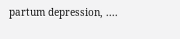partum depression, ....